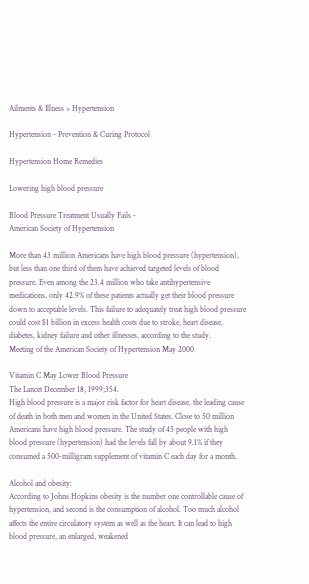Ailments & Illness > Hypertension

Hypertension - Prevention & Curing Protocol

Hypertension Home Remedies

Lowering high blood pressure

Blood Pressure Treatment Usually Fails -
American Society of Hypertension

More than 43 million Americans have high blood pressure (hypertension), but less than one third of them have achieved targeted levels of blood pressure. Even among the 23.4 million who take antihypertensive medications, only 42.9% of these patients actually get their blood pressure down to acceptable levels. This failure to adequately treat high blood pressure could cost $1 billion in excess health costs due to stroke, heart disease, diabetes, kidney failure and other illnesses, according to the study.
Meeting of the American Society of Hypertension May 2000

Vitamin C May Lower Blood Pressure
The Lancet December 18, 1999;354.
High blood pressure is a major risk factor for heart disease, the leading cause of death in both men and women in the United States. Close to 50 million Americans have high blood pressure. The study of 45 people with high blood pressure (hypertension) had the levels fall by about 9.1% if they consumed a 500-milligram supplement of vitamin C each day for a month.

Alcohol and obesity:
According to Johns Hopkins obesity is the number one controllable cause of hypertension, and second is the consumption of alcohol. Too much alcohol affects the entire circulatory system as well as the heart. It can lead to high blood pressure, an enlarged, weakened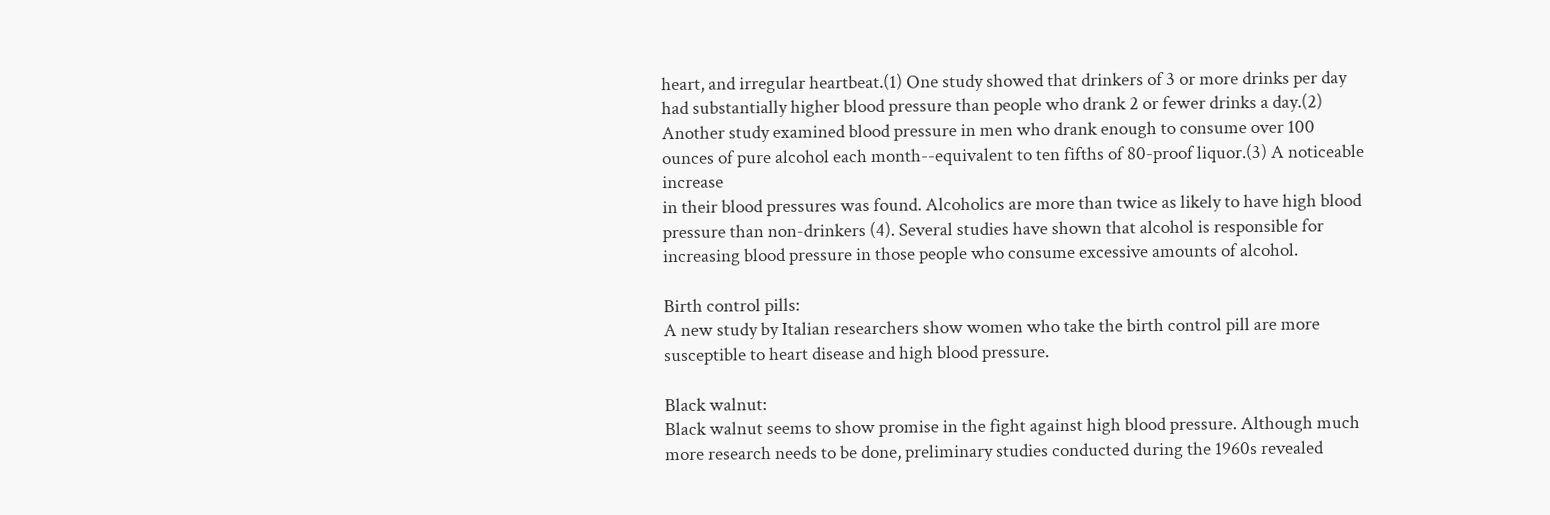heart, and irregular heartbeat.(1) One study showed that drinkers of 3 or more drinks per day had substantially higher blood pressure than people who drank 2 or fewer drinks a day.(2) Another study examined blood pressure in men who drank enough to consume over 100 ounces of pure alcohol each month--equivalent to ten fifths of 80-proof liquor.(3) A noticeable increase
in their blood pressures was found. Alcoholics are more than twice as likely to have high blood pressure than non-drinkers (4). Several studies have shown that alcohol is responsible for increasing blood pressure in those people who consume excessive amounts of alcohol.

Birth control pills:
A new study by Italian researchers show women who take the birth control pill are more susceptible to heart disease and high blood pressure.

Black walnut:
Black walnut seems to show promise in the fight against high blood pressure. Although much more research needs to be done, preliminary studies conducted during the 1960s revealed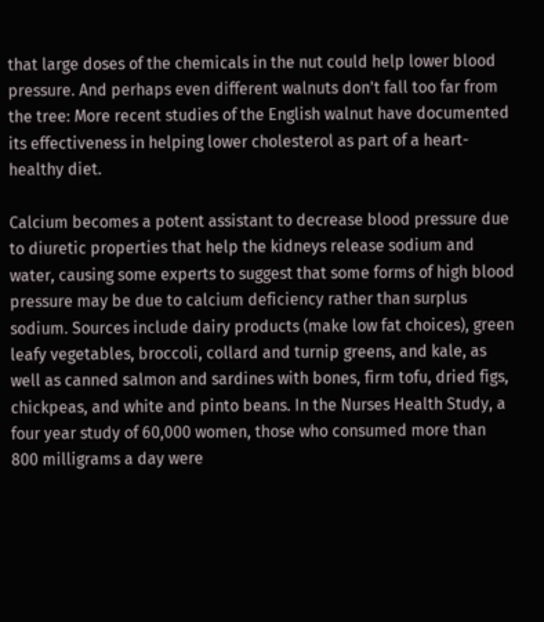that large doses of the chemicals in the nut could help lower blood pressure. And perhaps even different walnuts don't fall too far from the tree: More recent studies of the English walnut have documented its effectiveness in helping lower cholesterol as part of a heart-healthy diet.

Calcium becomes a potent assistant to decrease blood pressure due to diuretic properties that help the kidneys release sodium and water, causing some experts to suggest that some forms of high blood pressure may be due to calcium deficiency rather than surplus sodium. Sources include dairy products (make low fat choices), green leafy vegetables, broccoli, collard and turnip greens, and kale, as well as canned salmon and sardines with bones, firm tofu, dried figs, chickpeas, and white and pinto beans. In the Nurses Health Study, a four year study of 60,000 women, those who consumed more than 800 milligrams a day were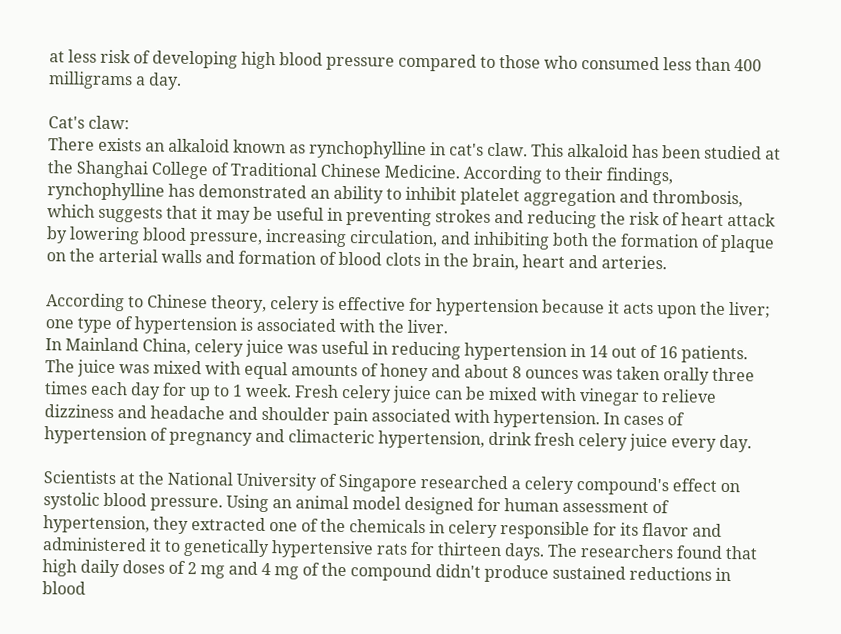at less risk of developing high blood pressure compared to those who consumed less than 400 milligrams a day.

Cat's claw:
There exists an alkaloid known as rynchophylline in cat's claw. This alkaloid has been studied at the Shanghai College of Traditional Chinese Medicine. According to their findings, rynchophylline has demonstrated an ability to inhibit platelet aggregation and thrombosis, which suggests that it may be useful in preventing strokes and reducing the risk of heart attack by lowering blood pressure, increasing circulation, and inhibiting both the formation of plaque on the arterial walls and formation of blood clots in the brain, heart and arteries.

According to Chinese theory, celery is effective for hypertension because it acts upon the liver; one type of hypertension is associated with the liver.
In Mainland China, celery juice was useful in reducing hypertension in 14 out of 16 patients. The juice was mixed with equal amounts of honey and about 8 ounces was taken orally three times each day for up to 1 week. Fresh celery juice can be mixed with vinegar to relieve dizziness and headache and shoulder pain associated with hypertension. In cases of hypertension of pregnancy and climacteric hypertension, drink fresh celery juice every day.

Scientists at the National University of Singapore researched a celery compound's effect on systolic blood pressure. Using an animal model designed for human assessment of hypertension, they extracted one of the chemicals in celery responsible for its flavor and administered it to genetically hypertensive rats for thirteen days. The researchers found that high daily doses of 2 mg and 4 mg of the compound didn't produce sustained reductions in blood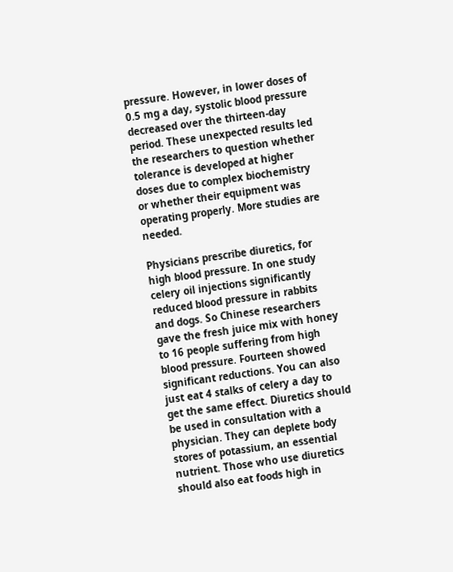pressure. However, in lower doses of 0.5 mg a day, systolic blood pressure decreased over the thirteen-day period. These unexpected results led the researchers to question whether tolerance is developed at higher doses due to complex biochemistry or whether their equipment was operating properly. More studies are needed.

Physicians prescribe diuretics, for high blood pressure. In one study celery oil injections significantly reduced blood pressure in rabbits and dogs. So Chinese researchers gave the fresh juice mix with honey to 16 people suffering from high blood pressure. Fourteen showed significant reductions. You can also just eat 4 stalks of celery a day to get the same effect. Diuretics should be used in consultation with a physician. They can deplete body stores of potassium, an essential nutrient. Those who use diuretics should also eat foods high in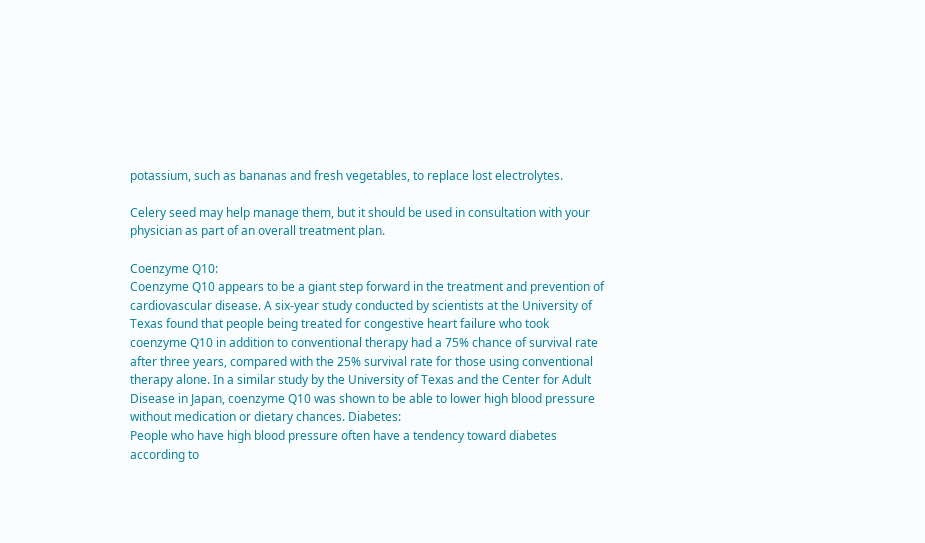potassium, such as bananas and fresh vegetables, to replace lost electrolytes.

Celery seed may help manage them, but it should be used in consultation with your physician as part of an overall treatment plan.

Coenzyme Q10:
Coenzyme Q10 appears to be a giant step forward in the treatment and prevention of cardiovascular disease. A six-year study conducted by scientists at the University of Texas found that people being treated for congestive heart failure who took coenzyme Q10 in addition to conventional therapy had a 75% chance of survival rate after three years, compared with the 25% survival rate for those using conventional therapy alone. In a similar study by the University of Texas and the Center for Adult Disease in Japan, coenzyme Q10 was shown to be able to lower high blood pressure without medication or dietary chances. Diabetes:
People who have high blood pressure often have a tendency toward diabetes according to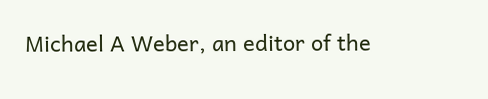Michael A Weber, an editor of the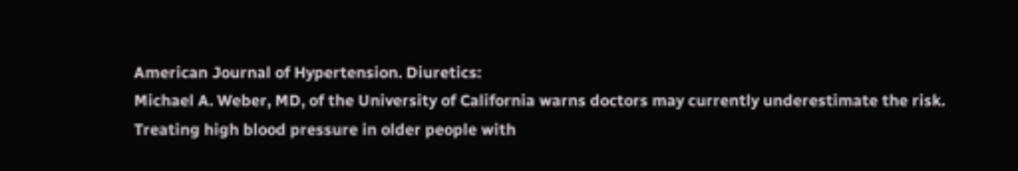American Journal of Hypertension. Diuretics:
Michael A. Weber, MD, of the University of California warns doctors may currently underestimate the risk. Treating high blood pressure in older people with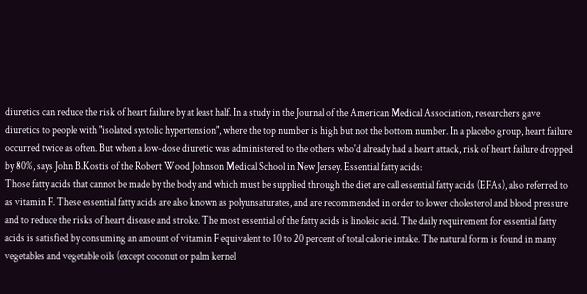diuretics can reduce the risk of heart failure by at least half. In a study in the Journal of the American Medical Association, researchers gave diuretics to people with "isolated systolic hypertension", where the top number is high but not the bottom number. In a placebo group, heart failure occurred twice as often. But when a low-dose diuretic was administered to the others who'd already had a heart attack, risk of heart failure dropped by 80%, says John B.Kostis of the Robert Wood Johnson Medical School in New Jersey. Essential fatty acids:
Those fatty acids that cannot be made by the body and which must be supplied through the diet are call essential fatty acids (EFAs), also referred to as vitamin F. These essential fatty acids are also known as polyunsaturates, and are recommended in order to lower cholesterol and blood pressure and to reduce the risks of heart disease and stroke. The most essential of the fatty acids is linoleic acid. The daily requirement for essential fatty acids is satisfied by consuming an amount of vitamin F equivalent to 10 to 20 percent of total calorie intake. The natural form is found in many vegetables and vegetable oils (except coconut or palm kernel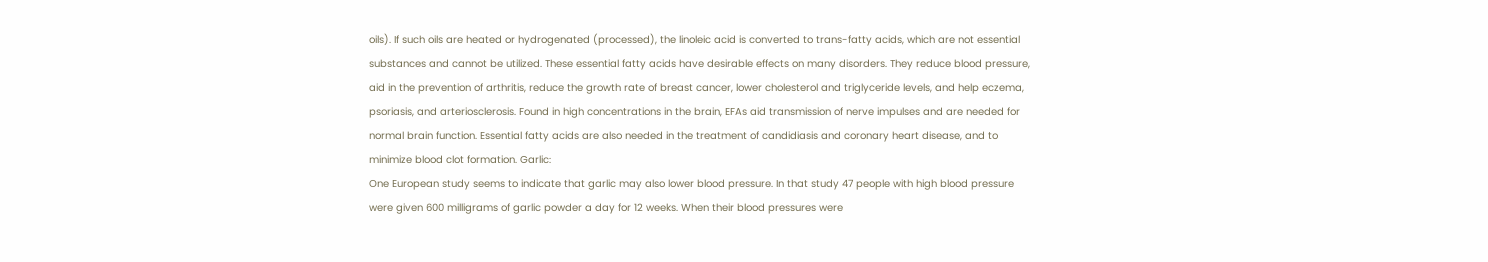oils). If such oils are heated or hydrogenated (processed), the linoleic acid is converted to trans-fatty acids, which are not essential substances and cannot be utilized. These essential fatty acids have desirable effects on many disorders. They reduce blood pressure, aid in the prevention of arthritis, reduce the growth rate of breast cancer, lower cholesterol and triglyceride levels, and help eczema, psoriasis, and arteriosclerosis. Found in high concentrations in the brain, EFAs aid transmission of nerve impulses and are needed for normal brain function. Essential fatty acids are also needed in the treatment of candidiasis and coronary heart disease, and to minimize blood clot formation. Garlic:
One European study seems to indicate that garlic may also lower blood pressure. In that study 47 people with high blood pressure were given 600 milligrams of garlic powder a day for 12 weeks. When their blood pressures were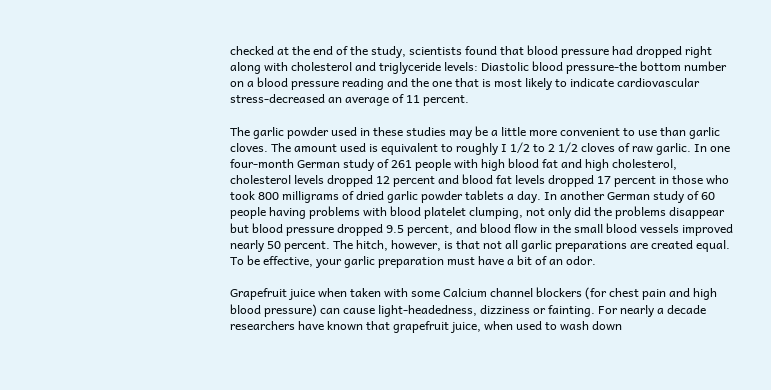checked at the end of the study, scientists found that blood pressure had dropped right along with cholesterol and triglyceride levels: Diastolic blood pressure-the bottom number on a blood pressure reading and the one that is most likely to indicate cardiovascular stress-decreased an average of 11 percent.

The garlic powder used in these studies may be a little more convenient to use than garlic cloves. The amount used is equivalent to roughly I 1/2 to 2 1/2 cloves of raw garlic. In one four-month German study of 261 people with high blood fat and high cholesterol, cholesterol levels dropped 12 percent and blood fat levels dropped 17 percent in those who took 800 milligrams of dried garlic powder tablets a day. In another German study of 60 people having problems with blood platelet clumping, not only did the problems disappear but blood pressure dropped 9.5 percent, and blood flow in the small blood vessels improved nearly 50 percent. The hitch, however, is that not all garlic preparations are created equal. To be effective, your garlic preparation must have a bit of an odor.

Grapefruit juice when taken with some Calcium channel blockers (for chest pain and high blood pressure) can cause light-headedness, dizziness or fainting. For nearly a decade researchers have known that grapefruit juice, when used to wash down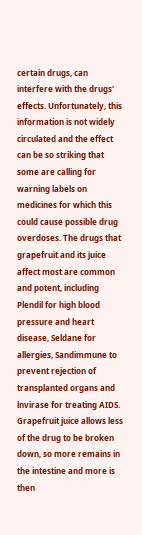certain drugs, can interfere with the drugs' effects. Unfortunately, this information is not widely circulated and the effect can be so striking that some are calling for warning labels on medicines for which this could cause possible drug overdoses. The drugs that grapefruit and its juice affect most are common and potent, including Plendil for high blood pressure and heart disease, Seldane for allergies, Sandimmune to prevent rejection of transplanted organs and lnvirase for treating AIDS. Grapefruit juice allows less of the drug to be broken down, so more remains in the intestine and more is then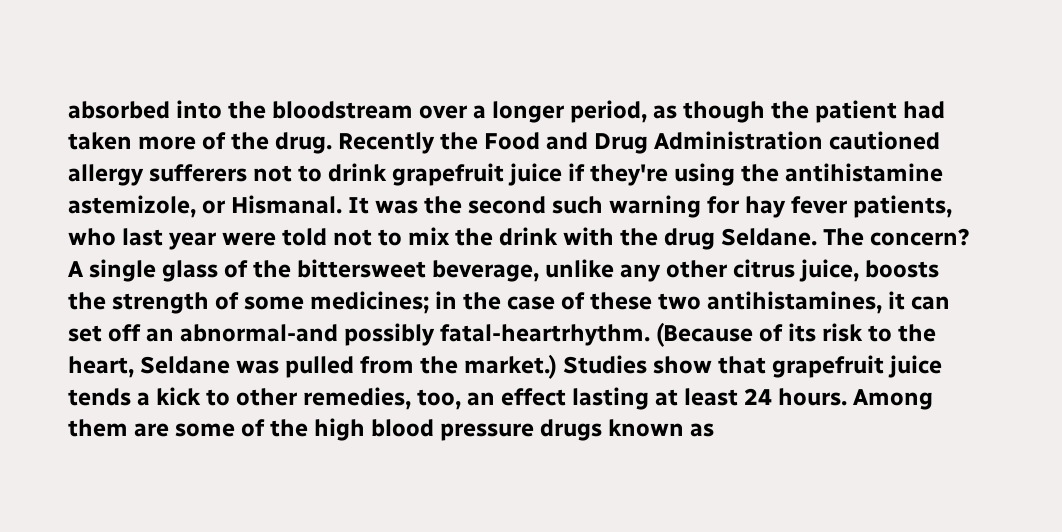absorbed into the bloodstream over a longer period, as though the patient had taken more of the drug. Recently the Food and Drug Administration cautioned allergy sufferers not to drink grapefruit juice if they're using the antihistamine astemizole, or Hismanal. It was the second such warning for hay fever patients, who last year were told not to mix the drink with the drug Seldane. The concern? A single glass of the bittersweet beverage, unlike any other citrus juice, boosts the strength of some medicines; in the case of these two antihistamines, it can set off an abnormal-and possibly fatal-heartrhythm. (Because of its risk to the heart, Seldane was pulled from the market.) Studies show that grapefruit juice tends a kick to other remedies, too, an effect lasting at least 24 hours. Among them are some of the high blood pressure drugs known as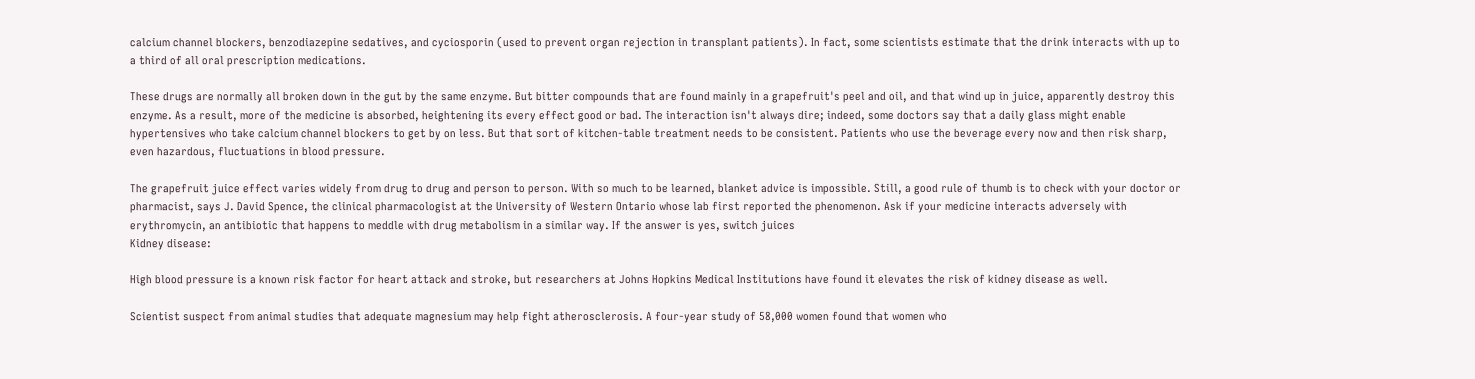calcium channel blockers, benzodiazepine sedatives, and cyciosporin (used to prevent organ rejection in transplant patients). In fact, some scientists estimate that the drink interacts with up to a third of all oral prescription medications.

These drugs are normally all broken down in the gut by the same enzyme. But bitter compounds that are found mainly in a grapefruit's peel and oil, and that wind up in juice, apparently destroy this enzyme. As a result, more of the medicine is absorbed, heightening its every effect good or bad. The interaction isn't always dire; indeed, some doctors say that a daily glass might enable hypertensives who take calcium channel blockers to get by on less. But that sort of kitchen-table treatment needs to be consistent. Patients who use the beverage every now and then risk sharp, even hazardous, fluctuations in blood pressure.

The grapefruit juice effect varies widely from drug to drug and person to person. With so much to be learned, blanket advice is impossible. Still, a good rule of thumb is to check with your doctor or pharmacist, says J. David Spence, the clinical pharmacologist at the University of Western Ontario whose lab first reported the phenomenon. Ask if your medicine interacts adversely with erythromycin, an antibiotic that happens to meddle with drug metabolism in a similar way. If the answer is yes, switch juices
Kidney disease:

High blood pressure is a known risk factor for heart attack and stroke, but researchers at Johns Hopkins Medical Institutions have found it elevates the risk of kidney disease as well.

Scientist suspect from animal studies that adequate magnesium may help fight atherosclerosis. A four-year study of 58,000 women found that women who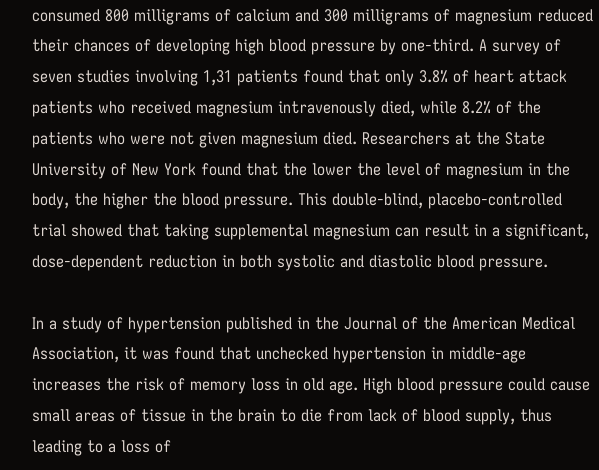consumed 800 milligrams of calcium and 300 milligrams of magnesium reduced their chances of developing high blood pressure by one-third. A survey of seven studies involving 1,31 patients found that only 3.8% of heart attack patients who received magnesium intravenously died, while 8.2% of the patients who were not given magnesium died. Researchers at the State University of New York found that the lower the level of magnesium in the body, the higher the blood pressure. This double-blind, placebo-controlled trial showed that taking supplemental magnesium can result in a significant, dose-dependent reduction in both systolic and diastolic blood pressure.

In a study of hypertension published in the Journal of the American Medical Association, it was found that unchecked hypertension in middle-age increases the risk of memory loss in old age. High blood pressure could cause small areas of tissue in the brain to die from lack of blood supply, thus leading to a loss of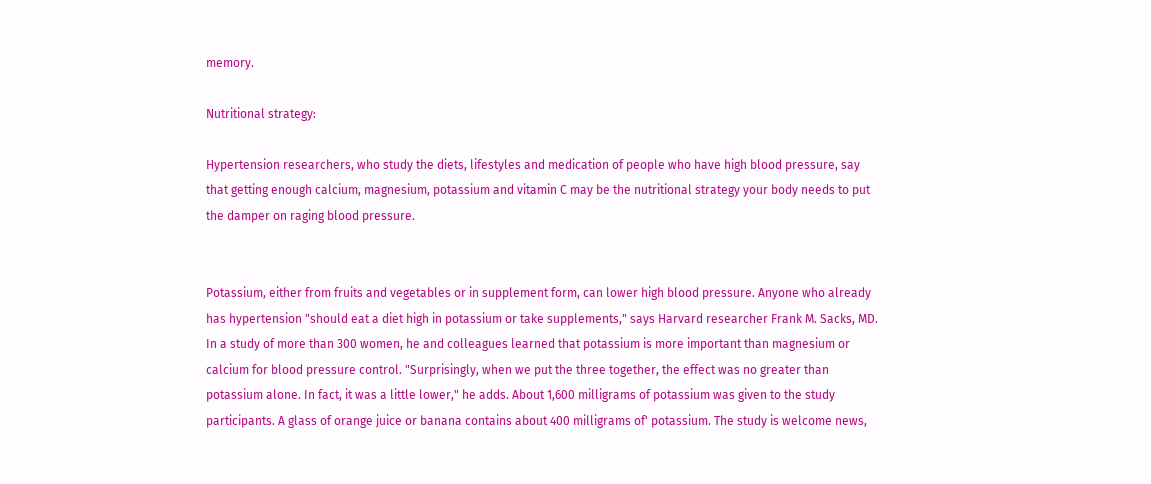memory.

Nutritional strategy:

Hypertension researchers, who study the diets, lifestyles and medication of people who have high blood pressure, say that getting enough calcium, magnesium, potassium and vitamin C may be the nutritional strategy your body needs to put the damper on raging blood pressure.


Potassium, either from fruits and vegetables or in supplement form, can lower high blood pressure. Anyone who already has hypertension "should eat a diet high in potassium or take supplements," says Harvard researcher Frank M. Sacks, MD. In a study of more than 300 women, he and colleagues learned that potassium is more important than magnesium or calcium for blood pressure control. "Surprisingly, when we put the three together, the effect was no greater than potassium alone. In fact, it was a little lower," he adds. About 1,600 milligrams of potassium was given to the study participants. A glass of orange juice or banana contains about 400 milligrams of' potassium. The study is welcome news,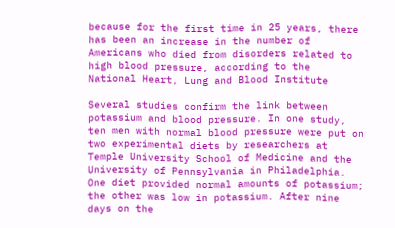because for the first time in 25 years, there has been an increase in the number of Americans who died from disorders related to high blood pressure, according to the
National Heart, Lung and Blood Institute

Several studies confirm the link between potassium and blood pressure. In one study, ten men with normal blood pressure were put on two experimental diets by researchers at Temple University School of Medicine and the University of Pennsylvania in Philadelphia. One diet provided normal amounts of potassium; the other was low in potassium. After nine days on the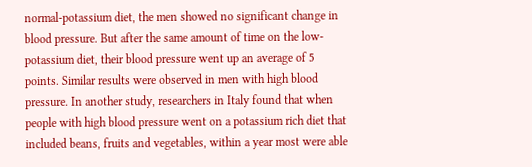normal-potassium diet, the men showed no significant change in blood pressure. But after the same amount of time on the low-potassium diet, their blood pressure went up an average of 5 points. Similar results were observed in men with high blood pressure. In another study, researchers in Italy found that when people with high blood pressure went on a potassium rich diet that included beans, fruits and vegetables, within a year most were able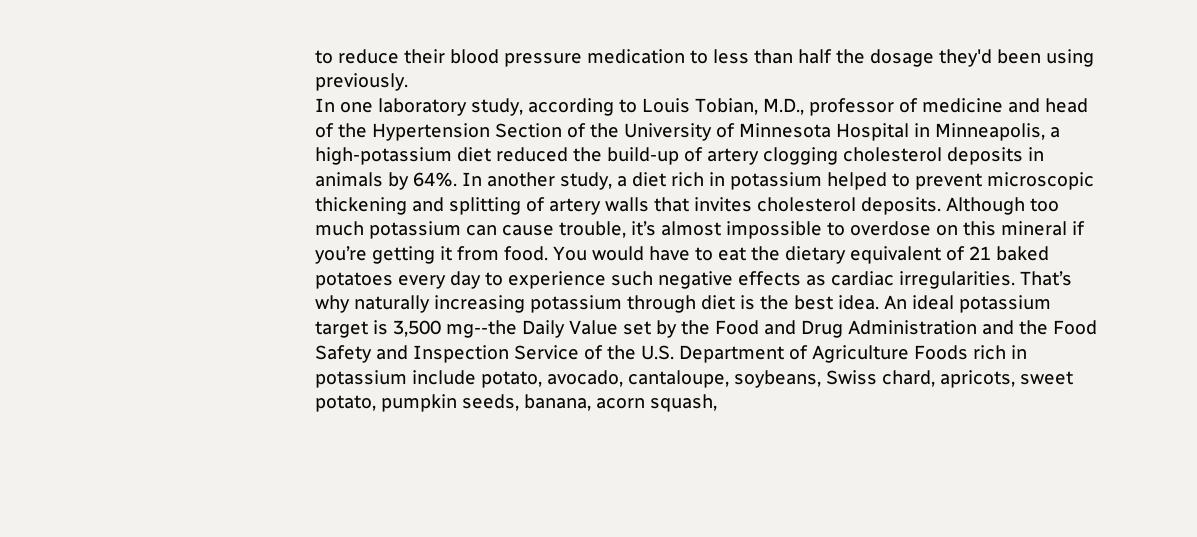to reduce their blood pressure medication to less than half the dosage they'd been using previously.
In one laboratory study, according to Louis Tobian, M.D., professor of medicine and head of the Hypertension Section of the University of Minnesota Hospital in Minneapolis, a high-potassium diet reduced the build-up of artery clogging cholesterol deposits in animals by 64%. In another study, a diet rich in potassium helped to prevent microscopic thickening and splitting of artery walls that invites cholesterol deposits. Although too much potassium can cause trouble, it’s almost impossible to overdose on this mineral if you’re getting it from food. You would have to eat the dietary equivalent of 21 baked potatoes every day to experience such negative effects as cardiac irregularities. That’s why naturally increasing potassium through diet is the best idea. An ideal potassium target is 3,500 mg--the Daily Value set by the Food and Drug Administration and the Food Safety and Inspection Service of the U.S. Department of Agriculture Foods rich in potassium include potato, avocado, cantaloupe, soybeans, Swiss chard, apricots, sweet potato, pumpkin seeds, banana, acorn squash,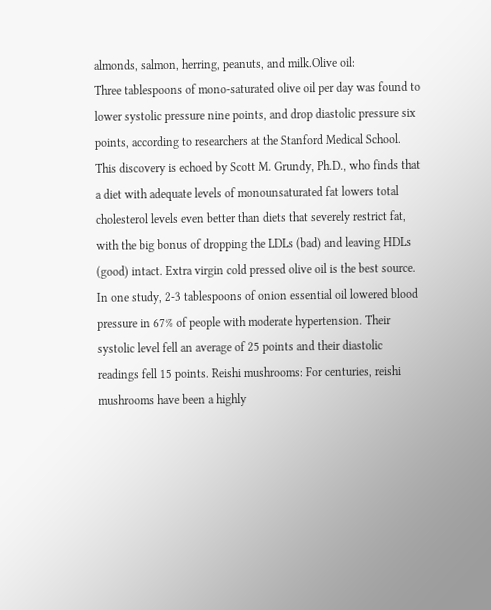almonds, salmon, herring, peanuts, and milk.Olive oil:
Three tablespoons of mono-saturated olive oil per day was found to lower systolic pressure nine points, and drop diastolic pressure six points, according to researchers at the Stanford Medical School. This discovery is echoed by Scott M. Grundy, Ph.D., who finds that a diet with adequate levels of monounsaturated fat lowers total cholesterol levels even better than diets that severely restrict fat, with the big bonus of dropping the LDLs (bad) and leaving HDLs (good) intact. Extra virgin cold pressed olive oil is the best source.
In one study, 2-3 tablespoons of onion essential oil lowered blood pressure in 67% of people with moderate hypertension. Their systolic level fell an average of 25 points and their diastolic readings fell 15 points. Reishi mushrooms: For centuries, reishi mushrooms have been a highly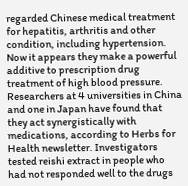regarded Chinese medical treatment for hepatitis, arthritis and other condition, including hypertension. Now it appears they make a powerful additive to prescription drug treatment of high blood pressure. Researchers at 4 universities in China and one in Japan have found that they act synergistically with medications, according to Herbs for Health newsletter. Investigators tested reishi extract in people who had not responded well to the drugs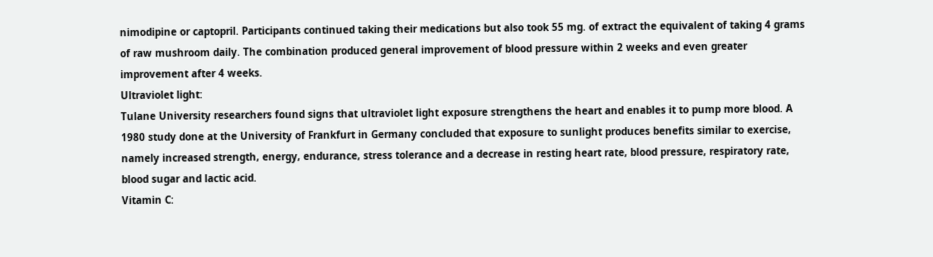nimodipine or captopril. Participants continued taking their medications but also took 55 mg. of extract the equivalent of taking 4 grams of raw mushroom daily. The combination produced general improvement of blood pressure within 2 weeks and even greater improvement after 4 weeks.
Ultraviolet light:
Tulane University researchers found signs that ultraviolet light exposure strengthens the heart and enables it to pump more blood. A 1980 study done at the University of Frankfurt in Germany concluded that exposure to sunlight produces benefits similar to exercise, namely increased strength, energy, endurance, stress tolerance and a decrease in resting heart rate, blood pressure, respiratory rate, blood sugar and lactic acid.
Vitamin C: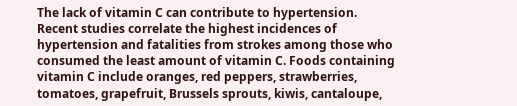The lack of vitamin C can contribute to hypertension. Recent studies correlate the highest incidences of hypertension and fatalities from strokes among those who consumed the least amount of vitamin C. Foods containing vitamin C include oranges, red peppers, strawberries, tomatoes, grapefruit, Brussels sprouts, kiwis, cantaloupe,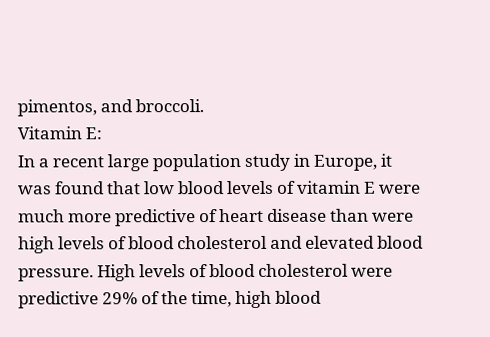pimentos, and broccoli.
Vitamin E:
In a recent large population study in Europe, it was found that low blood levels of vitamin E were much more predictive of heart disease than were high levels of blood cholesterol and elevated blood pressure. High levels of blood cholesterol were predictive 29% of the time, high blood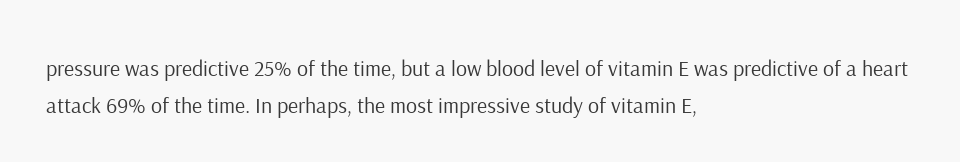pressure was predictive 25% of the time, but a low blood level of vitamin E was predictive of a heart attack 69% of the time. In perhaps, the most impressive study of vitamin E,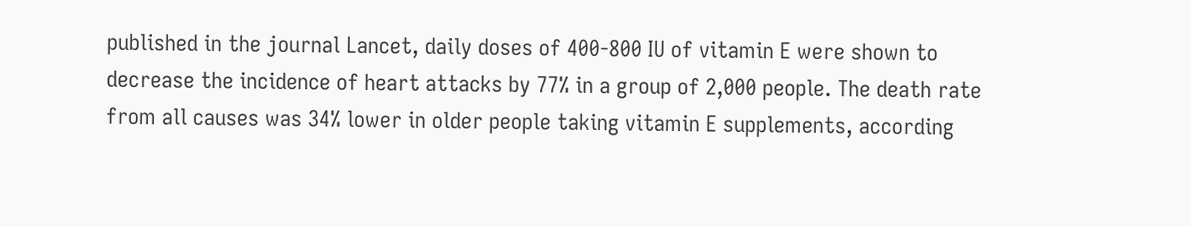published in the journal Lancet, daily doses of 400-800 IU of vitamin E were shown to decrease the incidence of heart attacks by 77% in a group of 2,000 people. The death rate from all causes was 34% lower in older people taking vitamin E supplements, according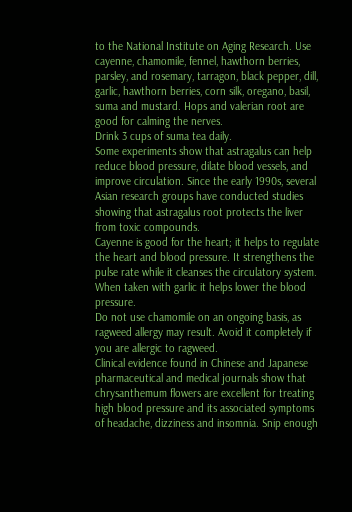to the National Institute on Aging Research. Use cayenne, chamomile, fennel, hawthorn berries, parsley, and rosemary, tarragon, black pepper, dill, garlic, hawthorn berries, corn silk, oregano, basil, suma and mustard. Hops and valerian root are good for calming the nerves.
Drink 3 cups of suma tea daily.
Some experiments show that astragalus can help reduce blood pressure, dilate blood vessels, and improve circulation. Since the early 1990s, several Asian research groups have conducted studies showing that astragalus root protects the liver from toxic compounds.
Cayenne is good for the heart; it helps to regulate the heart and blood pressure. It strengthens the pulse rate while it cleanses the circulatory system. When taken with garlic it helps lower the blood pressure.
Do not use chamomile on an ongoing basis, as ragweed allergy may result. Avoid it completely if you are allergic to ragweed.
Clinical evidence found in Chinese and Japanese pharmaceutical and medical journals show that chrysanthemum flowers are excellent for treating high blood pressure and its associated symptoms of headache, dizziness and insomnia. Snip enough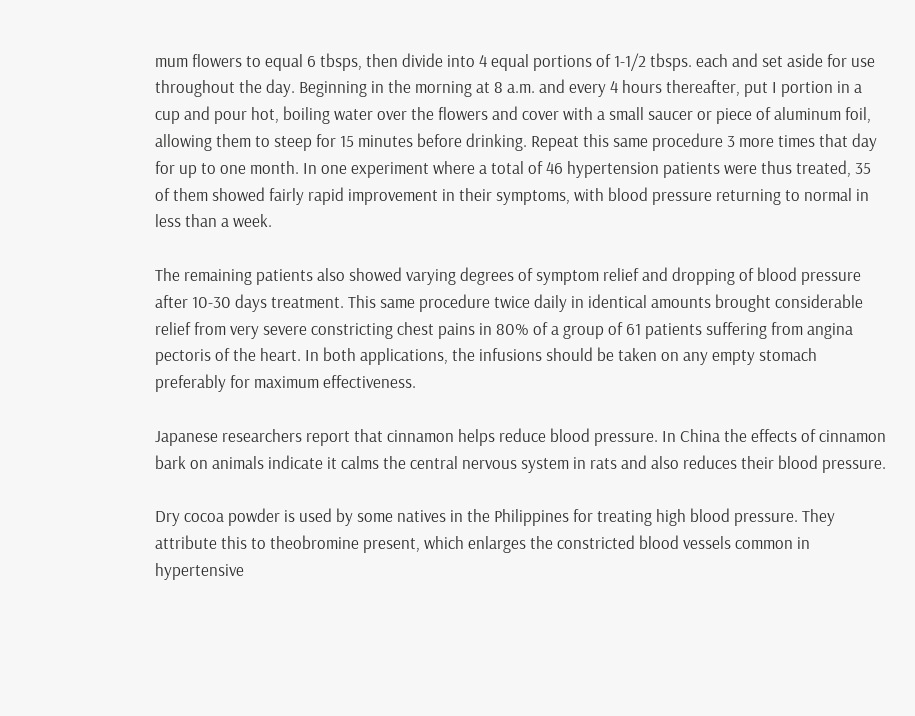mum flowers to equal 6 tbsps, then divide into 4 equal portions of 1-1/2 tbsps. each and set aside for use throughout the day. Beginning in the morning at 8 a.m. and every 4 hours thereafter, put I portion in a cup and pour hot, boiling water over the flowers and cover with a small saucer or piece of aluminum foil, allowing them to steep for 15 minutes before drinking. Repeat this same procedure 3 more times that day for up to one month. In one experiment where a total of 46 hypertension patients were thus treated, 35 of them showed fairly rapid improvement in their symptoms, with blood pressure returning to normal in less than a week.

The remaining patients also showed varying degrees of symptom relief and dropping of blood pressure after 10-30 days treatment. This same procedure twice daily in identical amounts brought considerable relief from very severe constricting chest pains in 80% of a group of 61 patients suffering from angina pectoris of the heart. In both applications, the infusions should be taken on any empty stomach preferably for maximum effectiveness.

Japanese researchers report that cinnamon helps reduce blood pressure. In China the effects of cinnamon bark on animals indicate it calms the central nervous system in rats and also reduces their blood pressure.

Dry cocoa powder is used by some natives in the Philippines for treating high blood pressure. They attribute this to theobromine present, which enlarges the constricted blood vessels common in hypertensive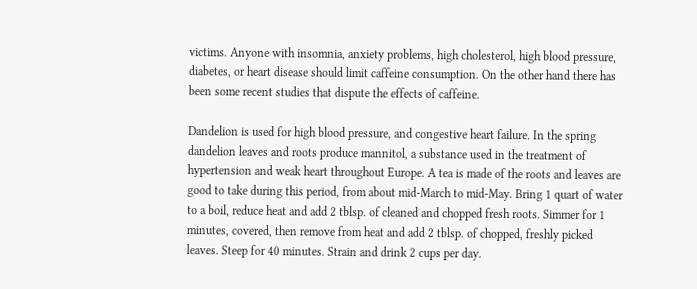victims. Anyone with insomnia, anxiety problems, high cholesterol, high blood pressure, diabetes, or heart disease should limit caffeine consumption. On the other hand there has been some recent studies that dispute the effects of caffeine.

Dandelion is used for high blood pressure, and congestive heart failure. In the spring dandelion leaves and roots produce mannitol, a substance used in the treatment of hypertension and weak heart throughout Europe. A tea is made of the roots and leaves are good to take during this period, from about mid-March to mid-May. Bring 1 quart of water to a boil, reduce heat and add 2 tblsp. of cleaned and chopped fresh roots. Simmer for 1 minutes, covered, then remove from heat and add 2 tblsp. of chopped, freshly picked leaves. Steep for 40 minutes. Strain and drink 2 cups per day.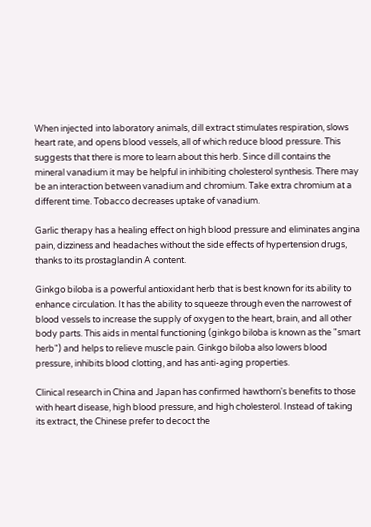When injected into laboratory animals, dill extract stimulates respiration, slows heart rate, and opens blood vessels, all of which reduce blood pressure. This suggests that there is more to learn about this herb. Since dill contains the mineral vanadium it may be helpful in inhibiting cholesterol synthesis. There may be an interaction between vanadium and chromium. Take extra chromium at a different time. Tobacco decreases uptake of vanadium.

Garlic therapy has a healing effect on high blood pressure and eliminates angina pain, dizziness and headaches without the side effects of hypertension drugs, thanks to its prostaglandin A content.

Ginkgo biloba is a powerful antioxidant herb that is best known for its ability to enhance circulation. It has the ability to squeeze through even the narrowest of blood vessels to increase the supply of oxygen to the heart, brain, and all other body parts. This aids in mental functioning (ginkgo biloba is known as the "smart herb") and helps to relieve muscle pain. Ginkgo biloba also lowers blood pressure, inhibits blood clotting, and has anti-aging properties.

Clinical research in China and Japan has confirmed hawthorn's benefits to those with heart disease, high blood pressure, and high cholesterol. Instead of taking its extract, the Chinese prefer to decoct the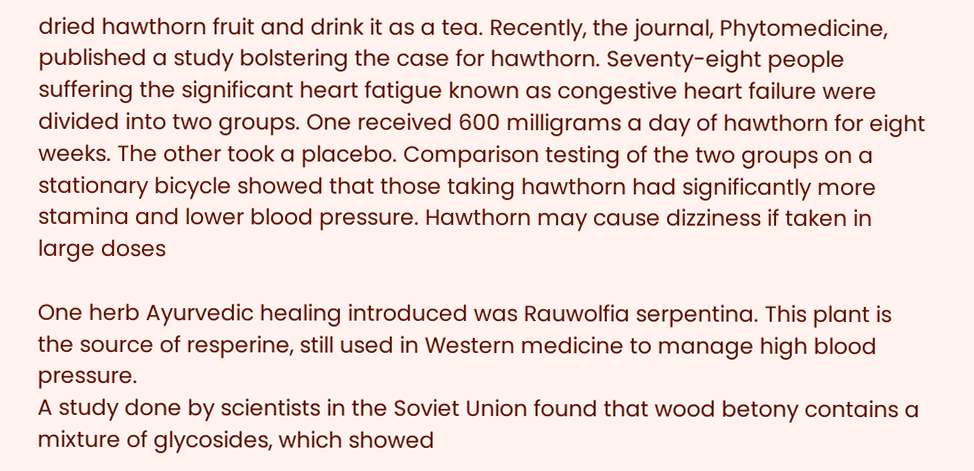dried hawthorn fruit and drink it as a tea. Recently, the journal, Phytomedicine, published a study bolstering the case for hawthorn. Seventy-eight people suffering the significant heart fatigue known as congestive heart failure were divided into two groups. One received 600 milligrams a day of hawthorn for eight weeks. The other took a placebo. Comparison testing of the two groups on a stationary bicycle showed that those taking hawthorn had significantly more stamina and lower blood pressure. Hawthorn may cause dizziness if taken in large doses

One herb Ayurvedic healing introduced was Rauwolfia serpentina. This plant is the source of resperine, still used in Western medicine to manage high blood pressure.
A study done by scientists in the Soviet Union found that wood betony contains a mixture of glycosides, which showed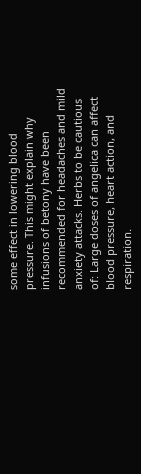some effect in lowering blood pressure. This might explain why infusions of betony have been recommended for headaches and mild anxiety attacks. Herbs to be cautious of: Large doses of angelica can affect blood pressure, heart action, and respiration.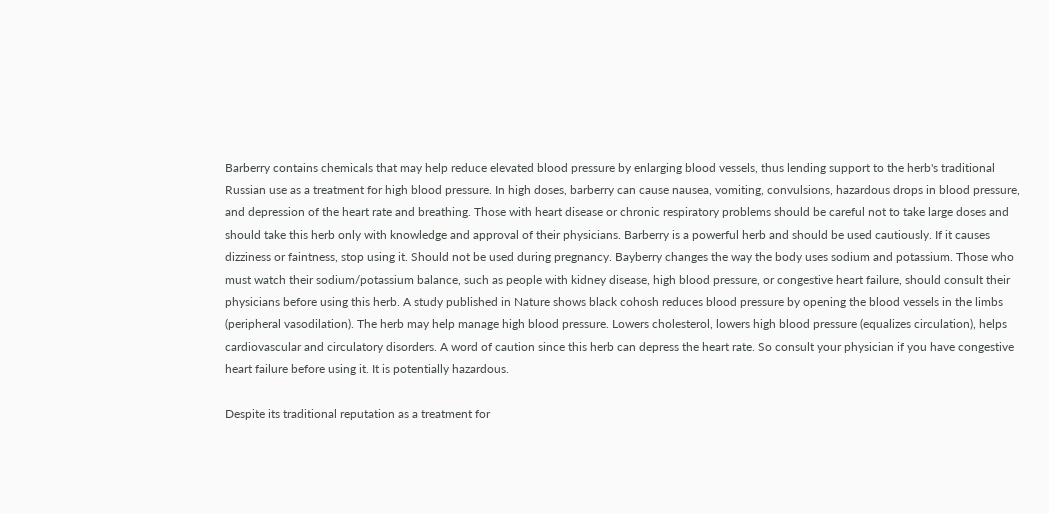Barberry contains chemicals that may help reduce elevated blood pressure by enlarging blood vessels, thus lending support to the herb's traditional Russian use as a treatment for high blood pressure. In high doses, barberry can cause nausea, vomiting, convulsions, hazardous drops in blood pressure, and depression of the heart rate and breathing. Those with heart disease or chronic respiratory problems should be careful not to take large doses and should take this herb only with knowledge and approval of their physicians. Barberry is a powerful herb and should be used cautiously. If it causes dizziness or faintness, stop using it. Should not be used during pregnancy. Bayberry changes the way the body uses sodium and potassium. Those who must watch their sodium/potassium balance, such as people with kidney disease, high blood pressure, or congestive heart failure, should consult their physicians before using this herb. A study published in Nature shows black cohosh reduces blood pressure by opening the blood vessels in the limbs (peripheral vasodilation). The herb may help manage high blood pressure. Lowers cholesterol, lowers high blood pressure (equalizes circulation), helps cardiovascular and circulatory disorders. A word of caution since this herb can depress the heart rate. So consult your physician if you have congestive heart failure before using it. It is potentially hazardous.

Despite its traditional reputation as a treatment for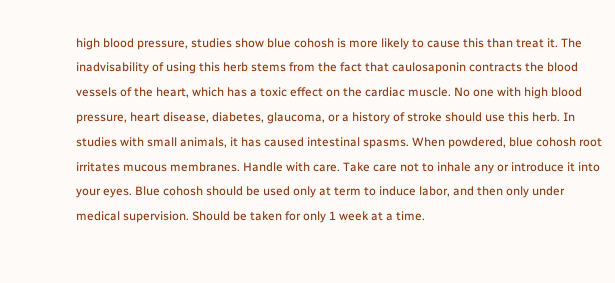high blood pressure, studies show blue cohosh is more likely to cause this than treat it. The inadvisability of using this herb stems from the fact that caulosaponin contracts the blood vessels of the heart, which has a toxic effect on the cardiac muscle. No one with high blood pressure, heart disease, diabetes, glaucoma, or a history of stroke should use this herb. In studies with small animals, it has caused intestinal spasms. When powdered, blue cohosh root irritates mucous membranes. Handle with care. Take care not to inhale any or introduce it into your eyes. Blue cohosh should be used only at term to induce labor, and then only under medical supervision. Should be taken for only 1 week at a time.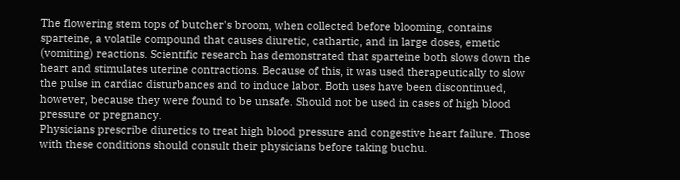The flowering stem tops of butcher's broom, when collected before blooming, contains sparteine, a volatile compound that causes diuretic, cathartic, and in large doses, emetic (vomiting) reactions. Scientific research has demonstrated that sparteine both slows down the heart and stimulates uterine contractions. Because of this, it was used therapeutically to slow the pulse in cardiac disturbances and to induce labor. Both uses have been discontinued, however, because they were found to be unsafe. Should not be used in cases of high blood pressure or pregnancy.
Physicians prescribe diuretics to treat high blood pressure and congestive heart failure. Those with these conditions should consult their physicians before taking buchu.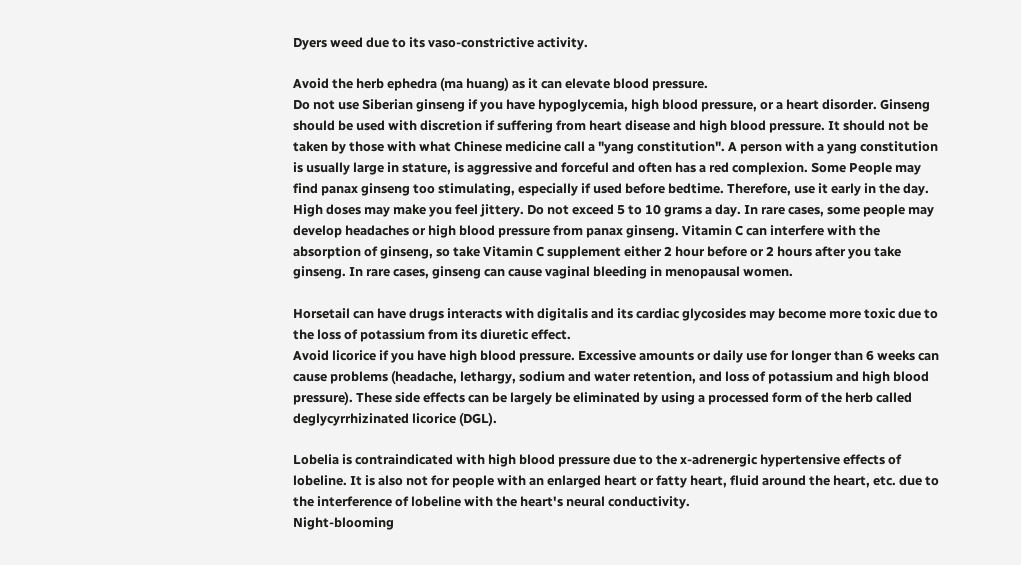Dyers weed due to its vaso-constrictive activity.

Avoid the herb ephedra (ma huang) as it can elevate blood pressure.
Do not use Siberian ginseng if you have hypoglycemia, high blood pressure, or a heart disorder. Ginseng should be used with discretion if suffering from heart disease and high blood pressure. It should not be taken by those with what Chinese medicine call a "yang constitution". A person with a yang constitution is usually large in stature, is aggressive and forceful and often has a red complexion. Some People may find panax ginseng too stimulating, especially if used before bedtime. Therefore, use it early in the day. High doses may make you feel jittery. Do not exceed 5 to 10 grams a day. In rare cases, some people may develop headaches or high blood pressure from panax ginseng. Vitamin C can interfere with the absorption of ginseng, so take Vitamin C supplement either 2 hour before or 2 hours after you take ginseng. In rare cases, ginseng can cause vaginal bleeding in menopausal women.

Horsetail can have drugs interacts with digitalis and its cardiac glycosides may become more toxic due to the loss of potassium from its diuretic effect.
Avoid licorice if you have high blood pressure. Excessive amounts or daily use for longer than 6 weeks can cause problems (headache, lethargy, sodium and water retention, and loss of potassium and high blood pressure). These side effects can be largely be eliminated by using a processed form of the herb called deglycyrrhizinated licorice (DGL).

Lobelia is contraindicated with high blood pressure due to the x-adrenergic hypertensive effects of lobeline. It is also not for people with an enlarged heart or fatty heart, fluid around the heart, etc. due to the interference of lobeline with the heart's neural conductivity.
Night-blooming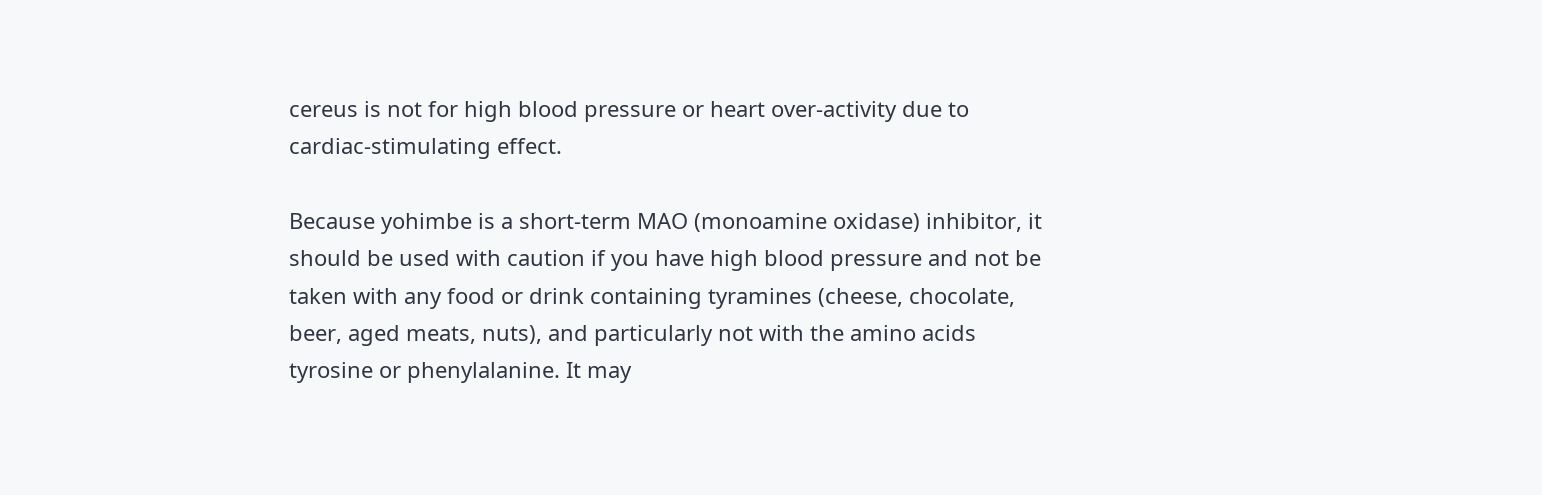cereus is not for high blood pressure or heart over-activity due to cardiac-stimulating effect.

Because yohimbe is a short-term MAO (monoamine oxidase) inhibitor, it should be used with caution if you have high blood pressure and not be taken with any food or drink containing tyramines (cheese, chocolate, beer, aged meats, nuts), and particularly not with the amino acids tyrosine or phenylalanine. It may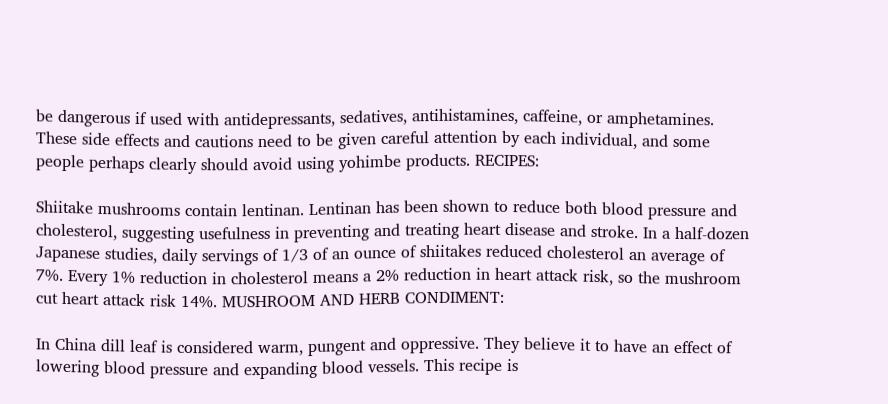be dangerous if used with antidepressants, sedatives, antihistamines, caffeine, or amphetamines. These side effects and cautions need to be given careful attention by each individual, and some people perhaps clearly should avoid using yohimbe products. RECIPES:

Shiitake mushrooms contain lentinan. Lentinan has been shown to reduce both blood pressure and cholesterol, suggesting usefulness in preventing and treating heart disease and stroke. In a half-dozen Japanese studies, daily servings of 1/3 of an ounce of shiitakes reduced cholesterol an average of 7%. Every 1% reduction in cholesterol means a 2% reduction in heart attack risk, so the mushroom cut heart attack risk 14%. MUSHROOM AND HERB CONDIMENT:

In China dill leaf is considered warm, pungent and oppressive. They believe it to have an effect of lowering blood pressure and expanding blood vessels. This recipe is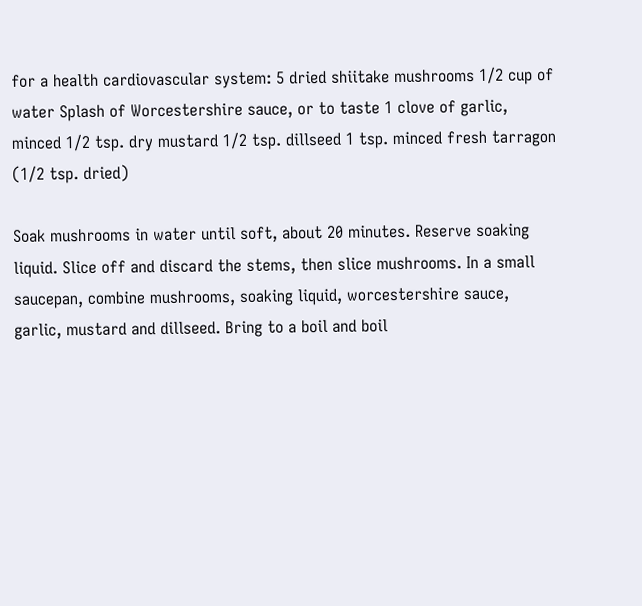for a health cardiovascular system: 5 dried shiitake mushrooms 1/2 cup of water Splash of Worcestershire sauce, or to taste 1 clove of garlic, minced 1/2 tsp. dry mustard 1/2 tsp. dillseed 1 tsp. minced fresh tarragon (1/2 tsp. dried)

Soak mushrooms in water until soft, about 20 minutes. Reserve soaking liquid. Slice off and discard the stems, then slice mushrooms. In a small saucepan, combine mushrooms, soaking liquid, worcestershire sauce, garlic, mustard and dillseed. Bring to a boil and boil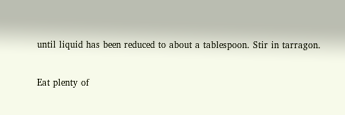until liquid has been reduced to about a tablespoon. Stir in tarragon.

Eat plenty of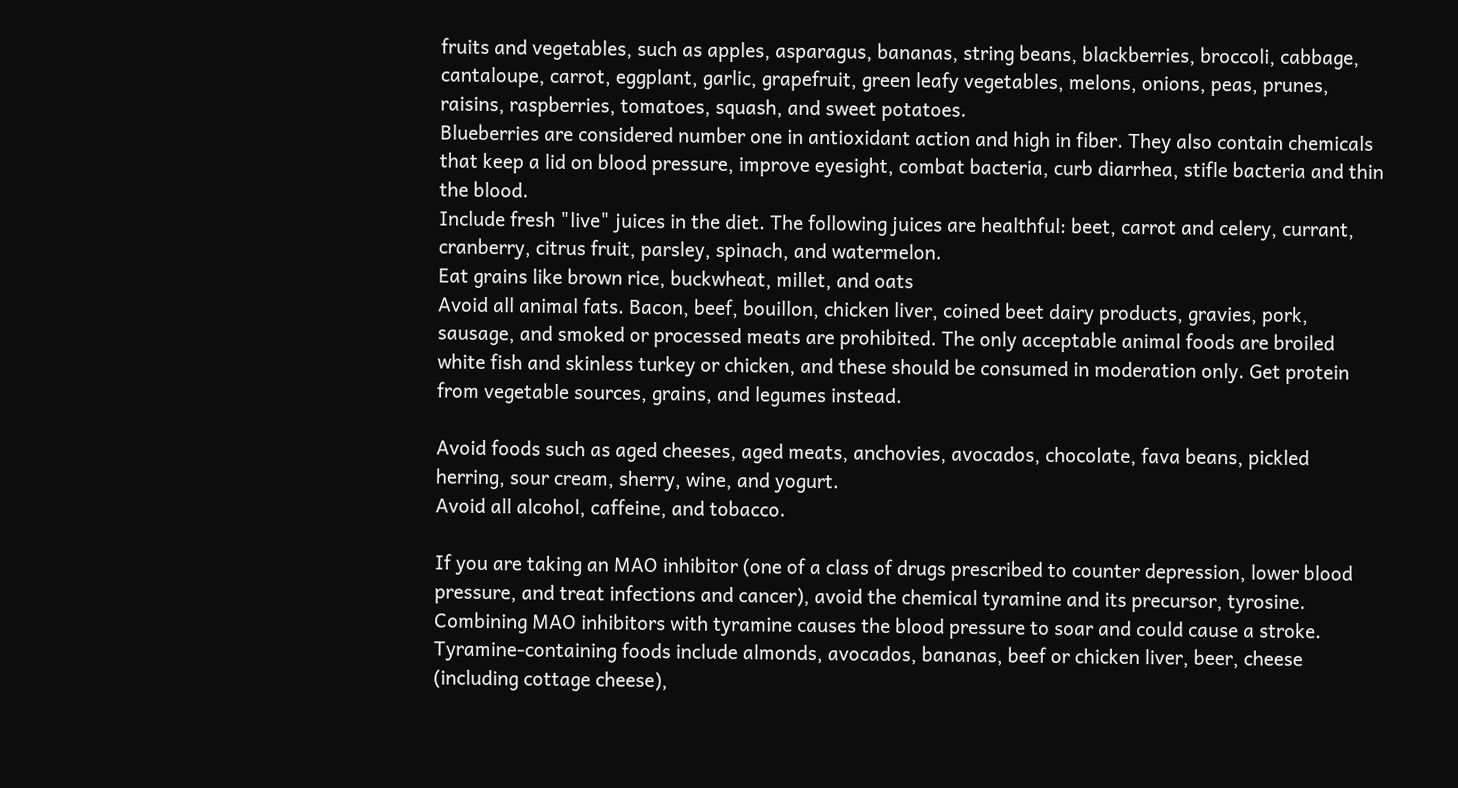fruits and vegetables, such as apples, asparagus, bananas, string beans, blackberries, broccoli, cabbage, cantaloupe, carrot, eggplant, garlic, grapefruit, green leafy vegetables, melons, onions, peas, prunes, raisins, raspberries, tomatoes, squash, and sweet potatoes.
Blueberries are considered number one in antioxidant action and high in fiber. They also contain chemicals that keep a lid on blood pressure, improve eyesight, combat bacteria, curb diarrhea, stifle bacteria and thin the blood.
Include fresh "live" juices in the diet. The following juices are healthful: beet, carrot and celery, currant, cranberry, citrus fruit, parsley, spinach, and watermelon.
Eat grains like brown rice, buckwheat, millet, and oats
Avoid all animal fats. Bacon, beef, bouillon, chicken liver, coined beet dairy products, gravies, pork, sausage, and smoked or processed meats are prohibited. The only acceptable animal foods are broiled white fish and skinless turkey or chicken, and these should be consumed in moderation only. Get protein from vegetable sources, grains, and legumes instead.

Avoid foods such as aged cheeses, aged meats, anchovies, avocados, chocolate, fava beans, pickled herring, sour cream, sherry, wine, and yogurt.
Avoid all alcohol, caffeine, and tobacco.

If you are taking an MAO inhibitor (one of a class of drugs prescribed to counter depression, lower blood pressure, and treat infections and cancer), avoid the chemical tyramine and its precursor, tyrosine. Combining MAO inhibitors with tyramine causes the blood pressure to soar and could cause a stroke. Tyramine-containing foods include almonds, avocados, bananas, beef or chicken liver, beer, cheese (including cottage cheese),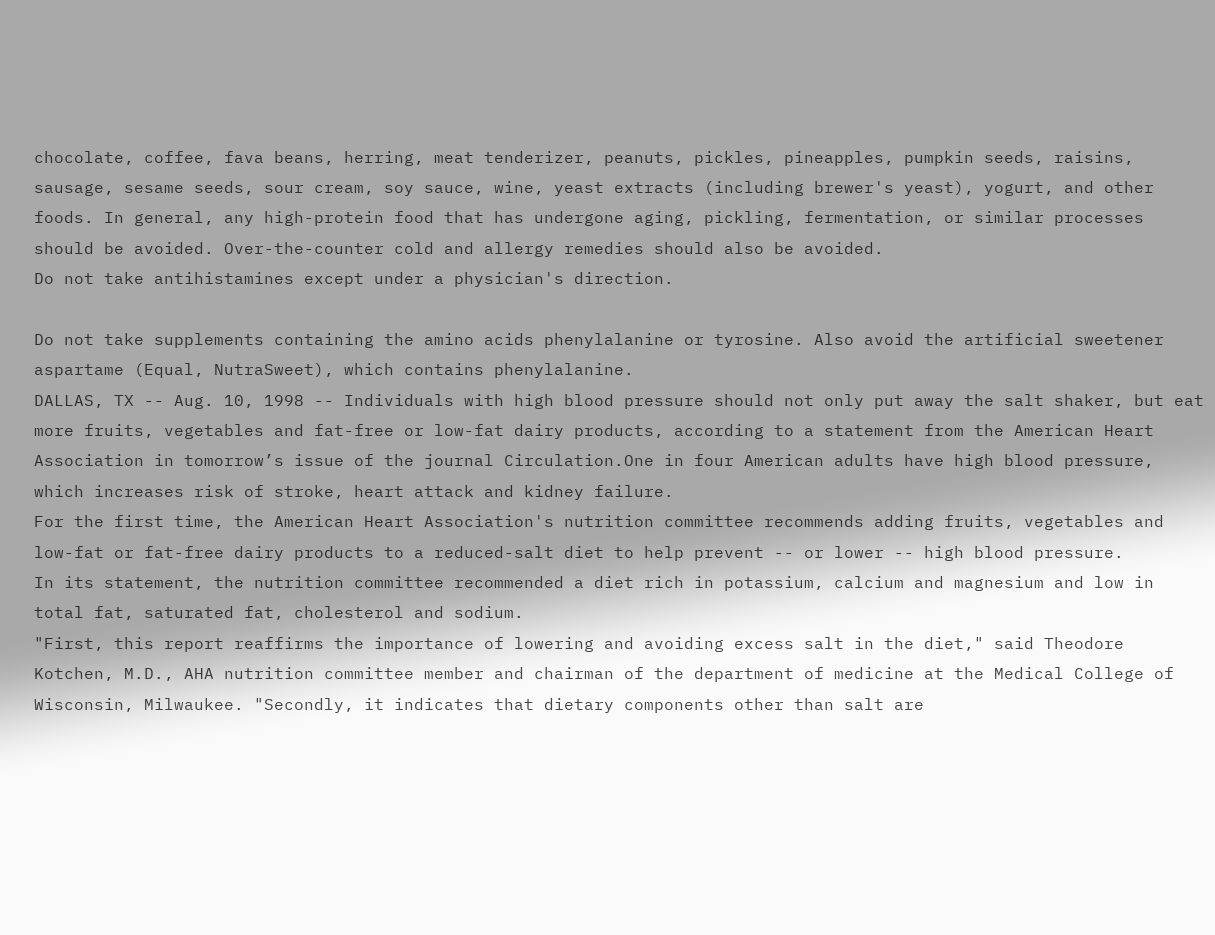chocolate, coffee, fava beans, herring, meat tenderizer, peanuts, pickles, pineapples, pumpkin seeds, raisins, sausage, sesame seeds, sour cream, soy sauce, wine, yeast extracts (including brewer's yeast), yogurt, and other foods. In general, any high-protein food that has undergone aging, pickling, fermentation, or similar processes should be avoided. Over-the-counter cold and allergy remedies should also be avoided.
Do not take antihistamines except under a physician's direction.

Do not take supplements containing the amino acids phenylalanine or tyrosine. Also avoid the artificial sweetener aspartame (Equal, NutraSweet), which contains phenylalanine.
DALLAS, TX -- Aug. 10, 1998 -- Individuals with high blood pressure should not only put away the salt shaker, but eat more fruits, vegetables and fat-free or low-fat dairy products, according to a statement from the American Heart Association in tomorrow’s issue of the journal Circulation.One in four American adults have high blood pressure, which increases risk of stroke, heart attack and kidney failure.
For the first time, the American Heart Association's nutrition committee recommends adding fruits, vegetables and low-fat or fat-free dairy products to a reduced-salt diet to help prevent -- or lower -- high blood pressure.
In its statement, the nutrition committee recommended a diet rich in potassium, calcium and magnesium and low in total fat, saturated fat, cholesterol and sodium.
"First, this report reaffirms the importance of lowering and avoiding excess salt in the diet," said Theodore Kotchen, M.D., AHA nutrition committee member and chairman of the department of medicine at the Medical College of Wisconsin, Milwaukee. "Secondly, it indicates that dietary components other than salt are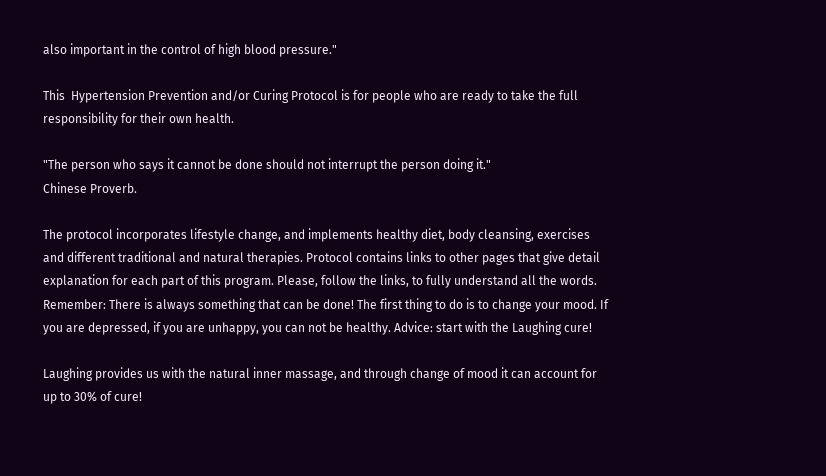also important in the control of high blood pressure."

This  Hypertension Prevention and/or Curing Protocol is for people who are ready to take the full responsibility for their own health.

"The person who says it cannot be done should not interrupt the person doing it."
Chinese Proverb.

The protocol incorporates lifestyle change, and implements healthy diet, body cleansing, exercises and different traditional and natural therapies. Protocol contains links to other pages that give detail explanation for each part of this program. Please, follow the links, to fully understand all the words. Remember: There is always something that can be done! The first thing to do is to change your mood. If you are depressed, if you are unhappy, you can not be healthy. Advice: start with the Laughing cure!

Laughing provides us with the natural inner massage, and through change of mood it can account for up to 30% of cure!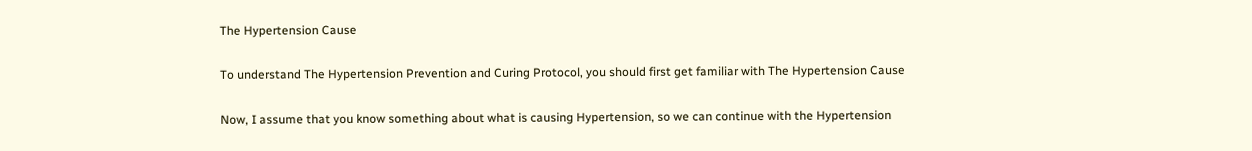The Hypertension Cause

To understand The Hypertension Prevention and Curing Protocol, you should first get familiar with The Hypertension Cause

Now, I assume that you know something about what is causing Hypertension, so we can continue with the Hypertension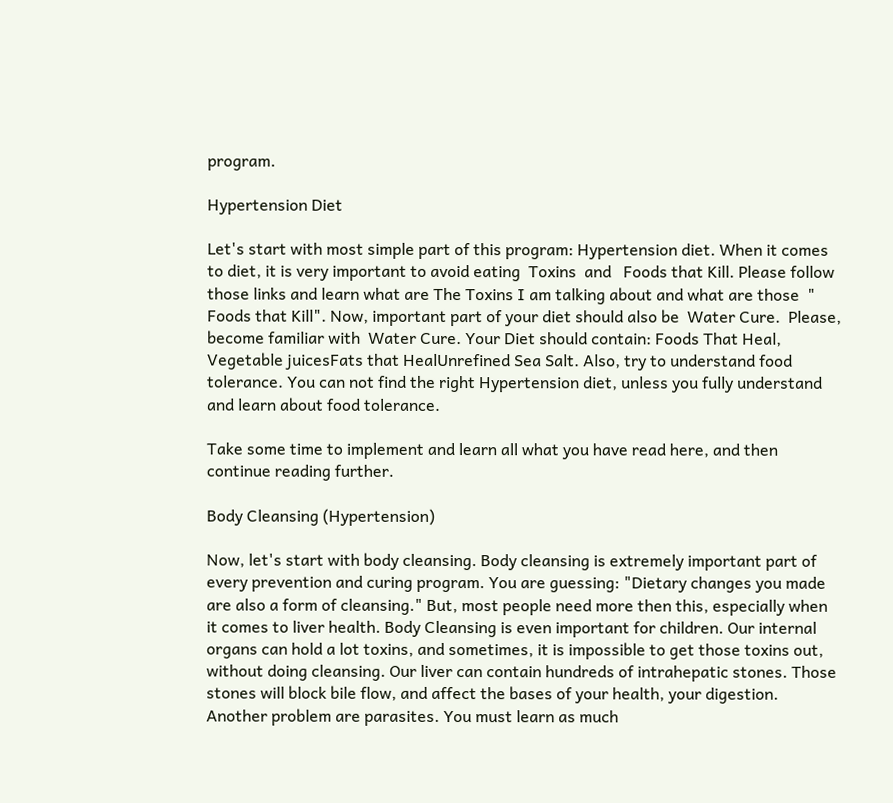program.

Hypertension Diet

Let's start with most simple part of this program: Hypertension diet. When it comes to diet, it is very important to avoid eating  Toxins  and   Foods that Kill. Please follow those links and learn what are The Toxins I am talking about and what are those  " Foods that Kill". Now, important part of your diet should also be  Water Cure.  Please, become familiar with  Water Cure. Your Diet should contain: Foods That Heal, Vegetable juicesFats that HealUnrefined Sea Salt. Also, try to understand food tolerance. You can not find the right Hypertension diet, unless you fully understand and learn about food tolerance.

Take some time to implement and learn all what you have read here, and then continue reading further.

Body Cleansing (Hypertension)

Now, let's start with body cleansing. Body cleansing is extremely important part of every prevention and curing program. You are guessing: "Dietary changes you made are also a form of cleansing." But, most people need more then this, especially when it comes to liver health. Body Cleansing is even important for children. Our internal organs can hold a lot toxins, and sometimes, it is impossible to get those toxins out, without doing cleansing. Our liver can contain hundreds of intrahepatic stones. Those stones will block bile flow, and affect the bases of your health, your digestion. Another problem are parasites. You must learn as much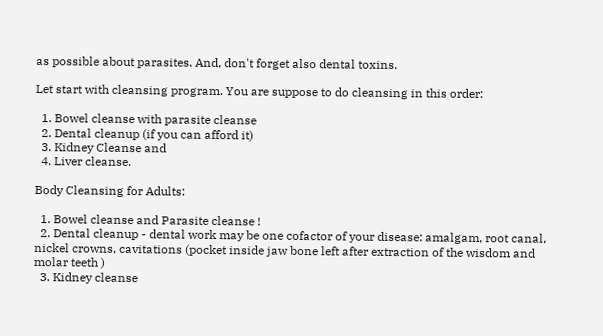as possible about parasites. And, don't forget also dental toxins.

Let start with cleansing program. You are suppose to do cleansing in this order:

  1. Bowel cleanse with parasite cleanse
  2. Dental cleanup (if you can afford it)
  3. Kidney Cleanse and
  4. Liver cleanse.

Body Cleansing for Adults:

  1. Bowel cleanse and Parasite cleanse !
  2. Dental cleanup - dental work may be one cofactor of your disease: amalgam, root canal, nickel crowns, cavitations (pocket inside jaw bone left after extraction of the wisdom and molar teeth )
  3. Kidney cleanse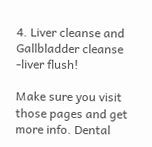4. Liver cleanse and Gallbladder cleanse -liver flush!

Make sure you visit those pages and get more info. Dental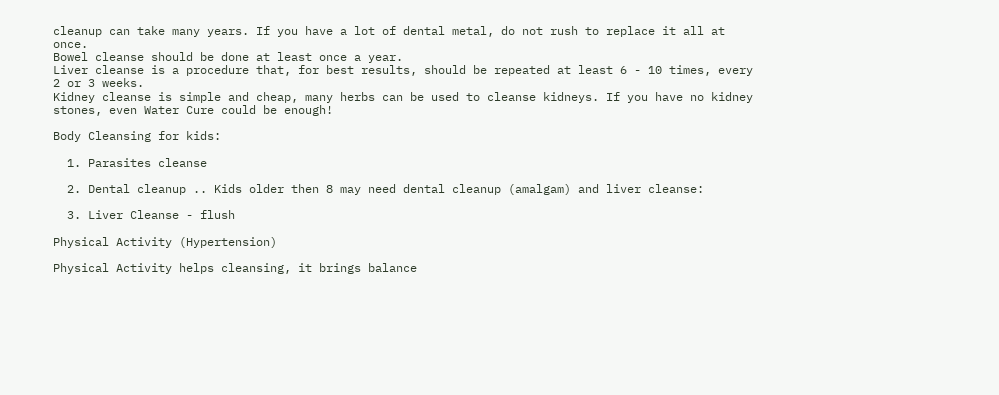cleanup can take many years. If you have a lot of dental metal, do not rush to replace it all at once.
Bowel cleanse should be done at least once a year.
Liver cleanse is a procedure that, for best results, should be repeated at least 6 - 10 times, every 2 or 3 weeks.
Kidney cleanse is simple and cheap, many herbs can be used to cleanse kidneys. If you have no kidney stones, even Water Cure could be enough!

Body Cleansing for kids:

  1. Parasites cleanse

  2. Dental cleanup .. Kids older then 8 may need dental cleanup (amalgam) and liver cleanse:

  3. Liver Cleanse - flush

Physical Activity (Hypertension)

Physical Activity helps cleansing, it brings balance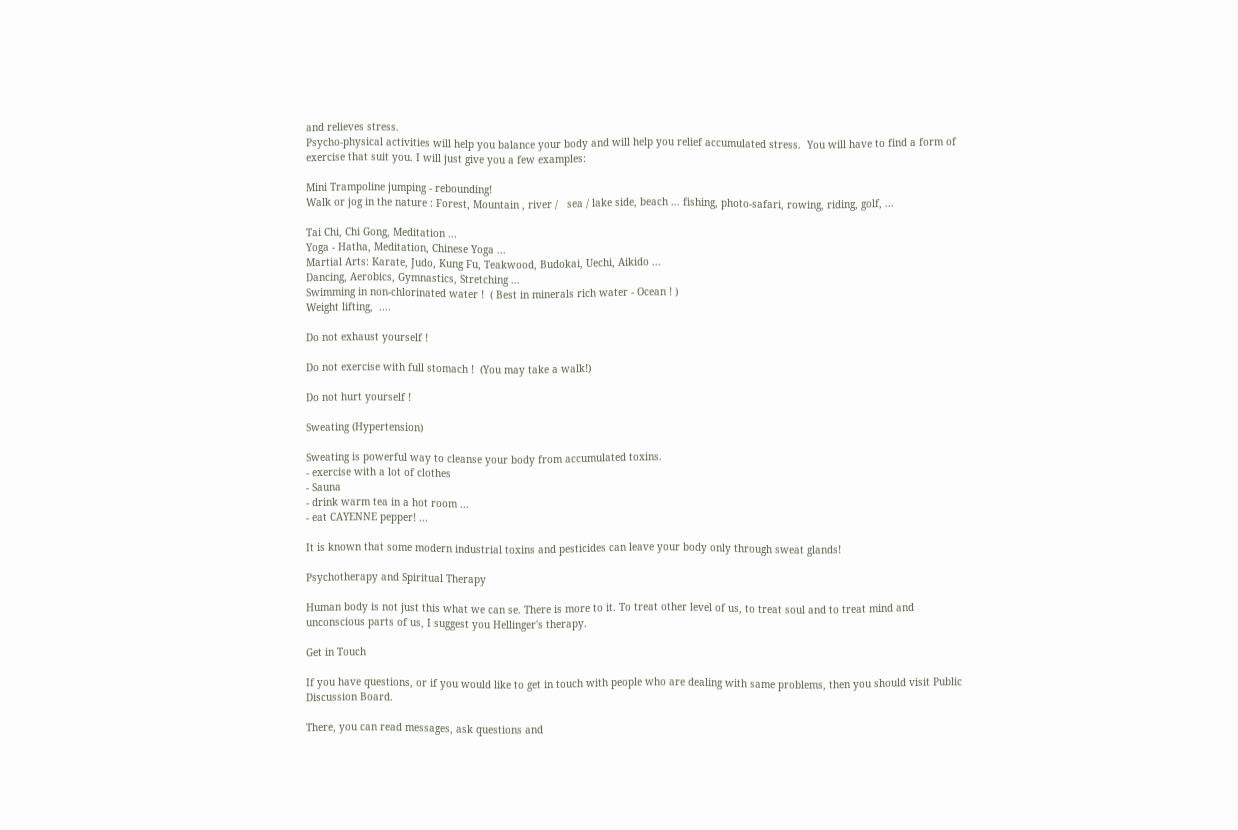and relieves stress.
Psycho-physical activities will help you balance your body and will help you relief accumulated stress.  You will have to find a form of  exercise that suit you. I will just give you a few examples:

Mini Trampoline jumping - rebounding!
Walk or jog in the nature : Forest, Mountain , river /   sea / lake side, beach ... fishing, photo-safari, rowing, riding, golf, ...

Tai Chi, Chi Gong, Meditation ...
Yoga - Hatha, Meditation, Chinese Yoga ...
Martial Arts: Karate, Judo, Kung Fu, Teakwood, Budokai, Uechi, Aikido ...
Dancing, Aerobics, Gymnastics, Stretching ...
Swimming in non-chlorinated water !  ( Best in minerals rich water - Ocean ! )
Weight lifting,  ....

Do not exhaust yourself !

Do not exercise with full stomach !  (You may take a walk!)

Do not hurt yourself !

Sweating (Hypertension)

Sweating is powerful way to cleanse your body from accumulated toxins.
- exercise with a lot of clothes
- Sauna
- drink warm tea in a hot room ...
- eat CAYENNE pepper! ...

It is known that some modern industrial toxins and pesticides can leave your body only through sweat glands!

Psychotherapy and Spiritual Therapy

Human body is not just this what we can se. There is more to it. To treat other level of us, to treat soul and to treat mind and unconscious parts of us, I suggest you Hellinger's therapy.

Get in Touch

If you have questions, or if you would like to get in touch with people who are dealing with same problems, then you should visit Public Discussion Board.

There, you can read messages, ask questions and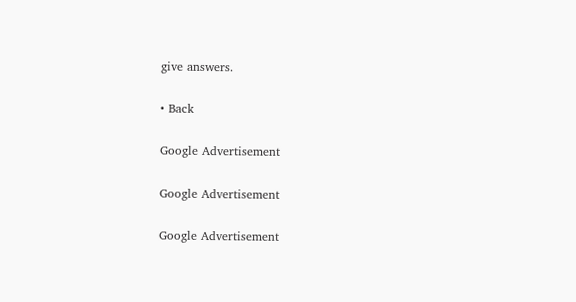give answers.

• Back

Google Advertisement

Google Advertisement

Google Advertisement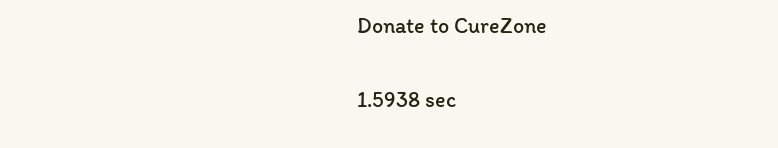Donate to CureZone

1.5938 sec